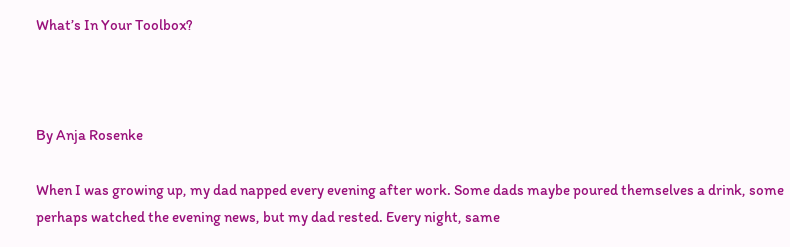What’s In Your Toolbox?



By Anja Rosenke

When I was growing up, my dad napped every evening after work. Some dads maybe poured themselves a drink, some perhaps watched the evening news, but my dad rested. Every night, same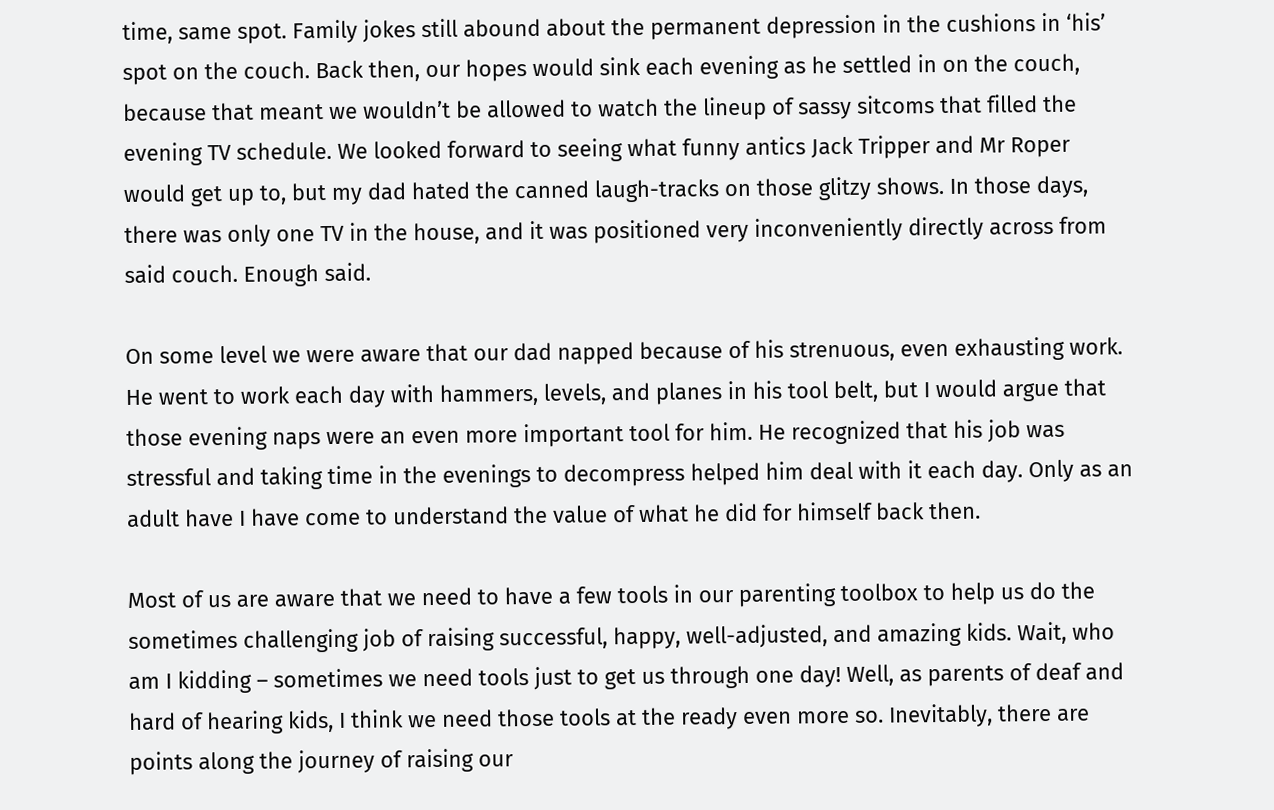time, same spot. Family jokes still abound about the permanent depression in the cushions in ‘his’ spot on the couch. Back then, our hopes would sink each evening as he settled in on the couch, because that meant we wouldn’t be allowed to watch the lineup of sassy sitcoms that filled the evening TV schedule. We looked forward to seeing what funny antics Jack Tripper and Mr Roper would get up to, but my dad hated the canned laugh-tracks on those glitzy shows. In those days, there was only one TV in the house, and it was positioned very inconveniently directly across from said couch. Enough said.

On some level we were aware that our dad napped because of his strenuous, even exhausting work. He went to work each day with hammers, levels, and planes in his tool belt, but I would argue that those evening naps were an even more important tool for him. He recognized that his job was stressful and taking time in the evenings to decompress helped him deal with it each day. Only as an adult have I have come to understand the value of what he did for himself back then.

Most of us are aware that we need to have a few tools in our parenting toolbox to help us do the sometimes challenging job of raising successful, happy, well-adjusted, and amazing kids. Wait, who am I kidding – sometimes we need tools just to get us through one day! Well, as parents of deaf and hard of hearing kids, I think we need those tools at the ready even more so. Inevitably, there are points along the journey of raising our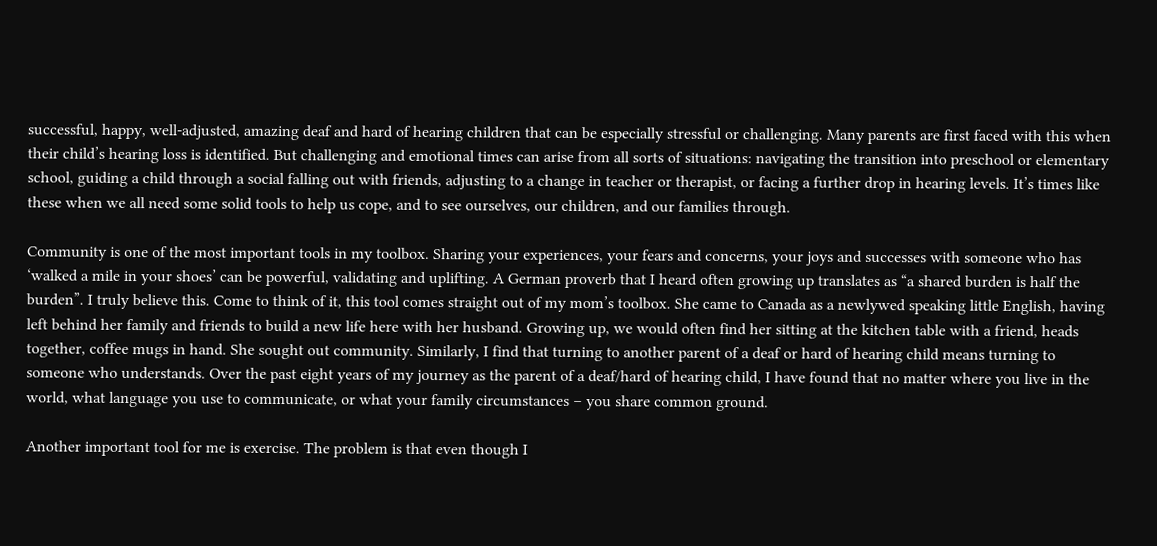successful, happy, well-adjusted, amazing deaf and hard of hearing children that can be especially stressful or challenging. Many parents are first faced with this when their child’s hearing loss is identified. But challenging and emotional times can arise from all sorts of situations: navigating the transition into preschool or elementary school, guiding a child through a social falling out with friends, adjusting to a change in teacher or therapist, or facing a further drop in hearing levels. It’s times like these when we all need some solid tools to help us cope, and to see ourselves, our children, and our families through.

Community is one of the most important tools in my toolbox. Sharing your experiences, your fears and concerns, your joys and successes with someone who has ‘walked a mile in your shoes’ can be powerful, validating and uplifting. A German proverb that I heard often growing up translates as “a shared burden is half the burden”. I truly believe this. Come to think of it, this tool comes straight out of my mom’s toolbox. She came to Canada as a newlywed speaking little English, having left behind her family and friends to build a new life here with her husband. Growing up, we would often find her sitting at the kitchen table with a friend, heads together, coffee mugs in hand. She sought out community. Similarly, I find that turning to another parent of a deaf or hard of hearing child means turning to someone who understands. Over the past eight years of my journey as the parent of a deaf/hard of hearing child, I have found that no matter where you live in the world, what language you use to communicate, or what your family circumstances – you share common ground.

Another important tool for me is exercise. The problem is that even though I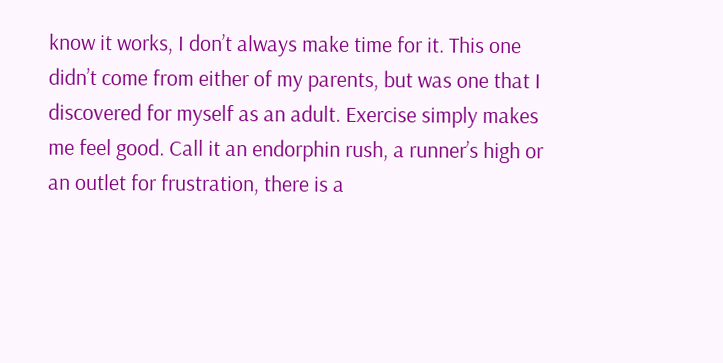know it works, I don’t always make time for it. This one didn’t come from either of my parents, but was one that I discovered for myself as an adult. Exercise simply makes me feel good. Call it an endorphin rush, a runner’s high or an outlet for frustration, there is a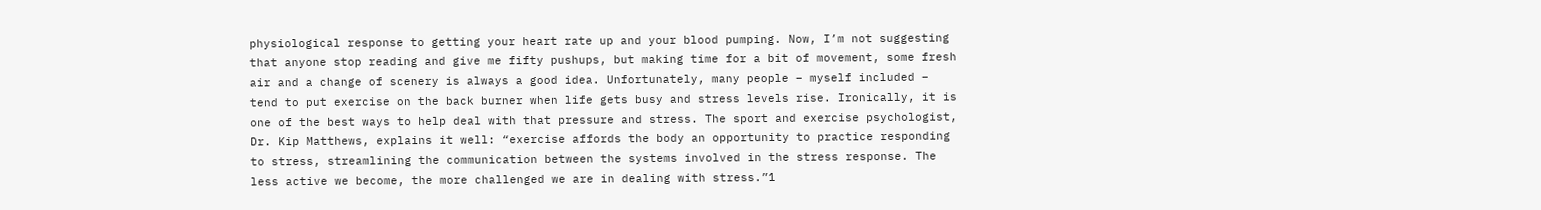physiological response to getting your heart rate up and your blood pumping. Now, I’m not suggesting that anyone stop reading and give me fifty pushups, but making time for a bit of movement, some fresh air and a change of scenery is always a good idea. Unfortunately, many people – myself included – tend to put exercise on the back burner when life gets busy and stress levels rise. Ironically, it is one of the best ways to help deal with that pressure and stress. The sport and exercise psychologist, Dr. Kip Matthews, explains it well: “exercise affords the body an opportunity to practice responding to stress, streamlining the communication between the systems involved in the stress response. The less active we become, the more challenged we are in dealing with stress.”1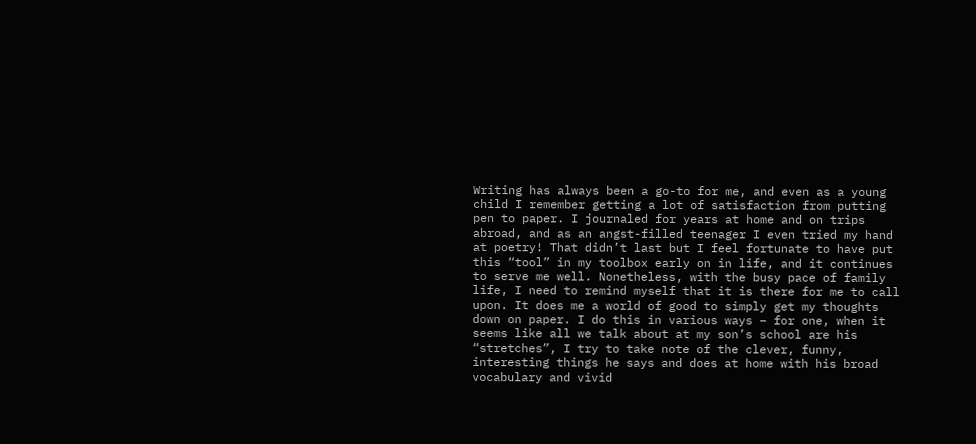Writing has always been a go-to for me, and even as a young child I remember getting a lot of satisfaction from putting pen to paper. I journaled for years at home and on trips abroad, and as an angst-filled teenager I even tried my hand at poetry! That didn’t last but I feel fortunate to have put this “tool” in my toolbox early on in life, and it continues to serve me well. Nonetheless, with the busy pace of family life, I need to remind myself that it is there for me to call upon. It does me a world of good to simply get my thoughts down on paper. I do this in various ways – for one, when it seems like all we talk about at my son’s school are his “stretches”, I try to take note of the clever, funny, interesting things he says and does at home with his broad vocabulary and vivid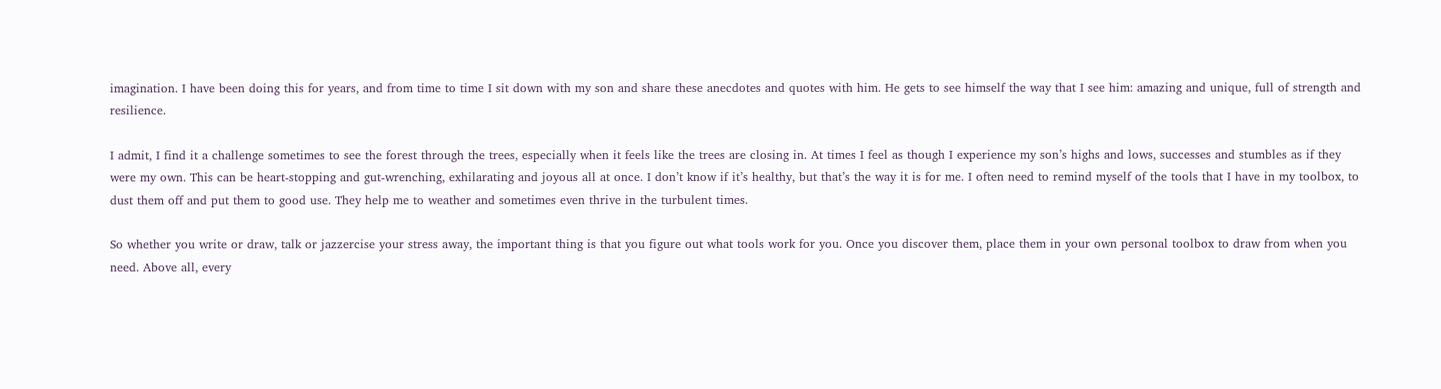imagination. I have been doing this for years, and from time to time I sit down with my son and share these anecdotes and quotes with him. He gets to see himself the way that I see him: amazing and unique, full of strength and resilience.

I admit, I find it a challenge sometimes to see the forest through the trees, especially when it feels like the trees are closing in. At times I feel as though I experience my son’s highs and lows, successes and stumbles as if they were my own. This can be heart-stopping and gut-wrenching, exhilarating and joyous all at once. I don’t know if it’s healthy, but that’s the way it is for me. I often need to remind myself of the tools that I have in my toolbox, to dust them off and put them to good use. They help me to weather and sometimes even thrive in the turbulent times.

So whether you write or draw, talk or jazzercise your stress away, the important thing is that you figure out what tools work for you. Once you discover them, place them in your own personal toolbox to draw from when you need. Above all, every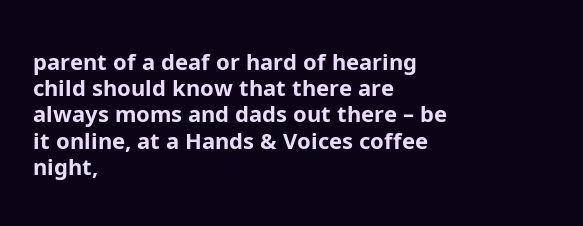parent of a deaf or hard of hearing child should know that there are always moms and dads out there – be it online, at a Hands & Voices coffee night,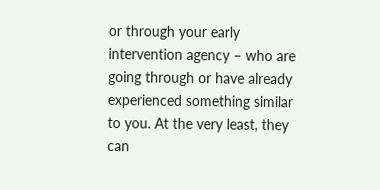or through your early intervention agency – who are going through or have already experienced something similar to you. At the very least, they can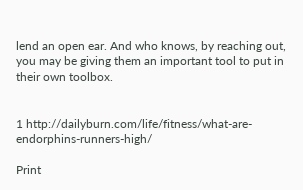lend an open ear. And who knows, by reaching out, you may be giving them an important tool to put in their own toolbox.


1 http://dailyburn.com/life/fitness/what-are-endorphins-runners-high/

Print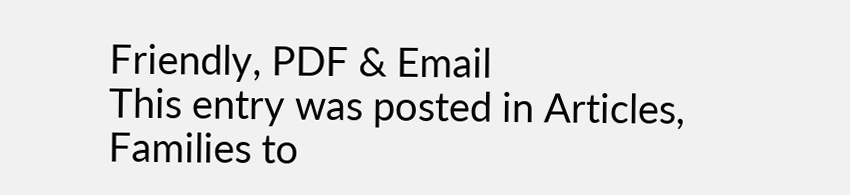Friendly, PDF & Email
This entry was posted in Articles, Families to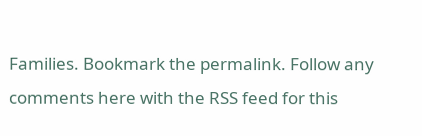Families. Bookmark the permalink. Follow any comments here with the RSS feed for this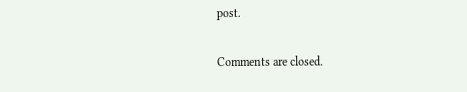post.

Comments are closed.